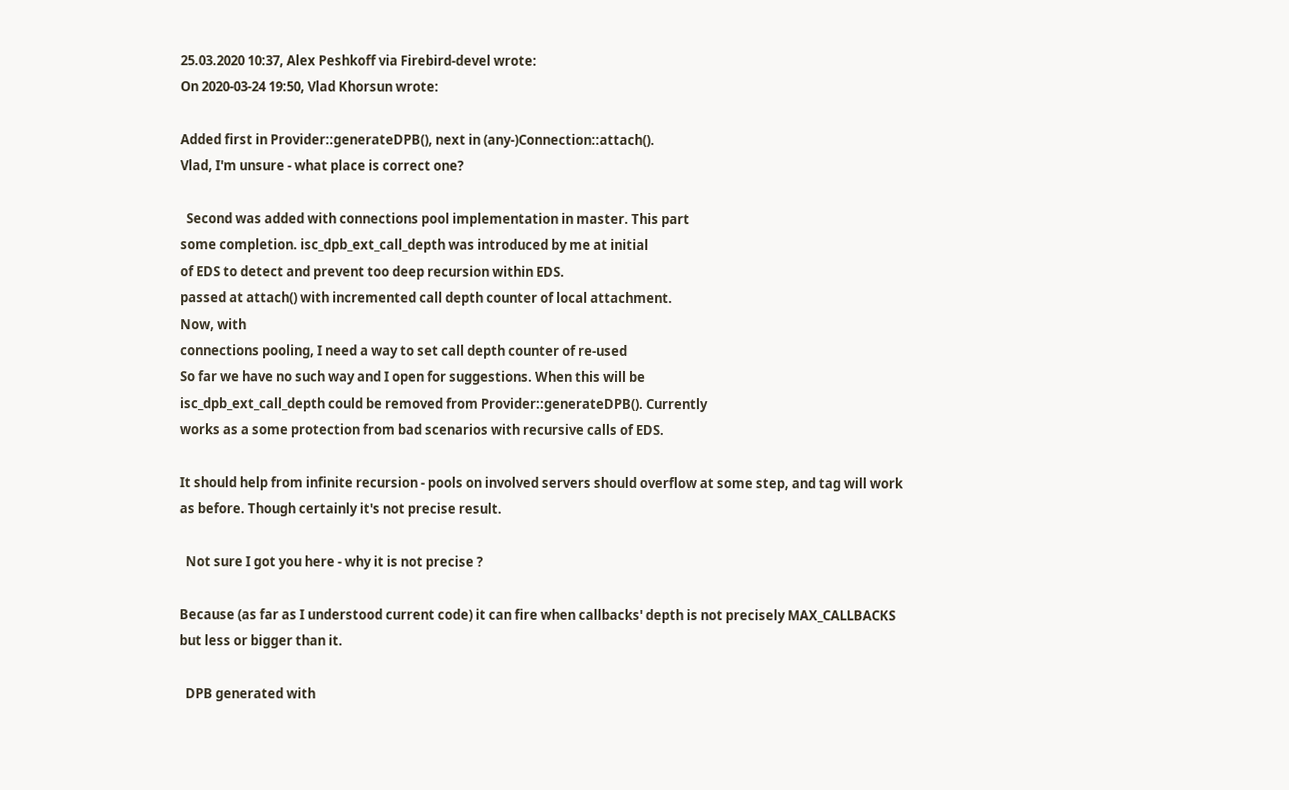25.03.2020 10:37, Alex Peshkoff via Firebird-devel wrote:
On 2020-03-24 19:50, Vlad Khorsun wrote:

Added first in Provider::generateDPB(), next in (any-)Connection::attach().
Vlad, I'm unsure - what place is correct one?

  Second was added with connections pool implementation in master. This part
some completion. isc_dpb_ext_call_depth was introduced by me at initial
of EDS to detect and prevent too deep recursion within EDS.
passed at attach() with incremented call depth counter of local attachment.
Now, with
connections pooling, I need a way to set call depth counter of re-used
So far we have no such way and I open for suggestions. When this will be
isc_dpb_ext_call_depth could be removed from Provider::generateDPB(). Currently
works as a some protection from bad scenarios with recursive calls of EDS.

It should help from infinite recursion - pools on involved servers should overflow at some step, and tag will work as before. Though certainly it's not precise result.

  Not sure I got you here - why it is not precise ?

Because (as far as I understood current code) it can fire when callbacks' depth is not precisely MAX_CALLBACKS but less or bigger than it.

  DPB generated with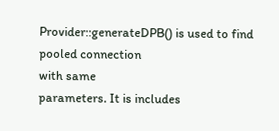Provider::generateDPB() is used to find pooled connection
with same
parameters. It is includes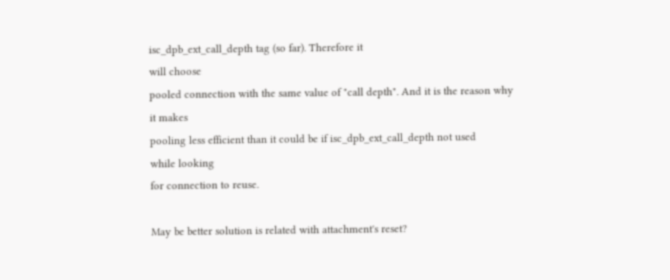isc_dpb_ext_call_depth tag (so far). Therefore it
will choose
pooled connection with the same value of "call depth". And it is the reason why
it makes
pooling less efficient than it could be if isc_dpb_ext_call_depth not used
while looking
for connection to reuse.

May be better solution is related with attachment's reset?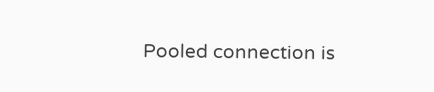Pooled connection is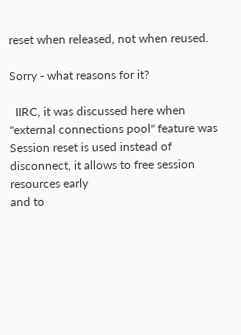reset when released, not when reused.

Sorry - what reasons for it?

  IIRC, it was discussed here when "external connections pool" feature was
Session reset is used instead of disconnect, it allows to free session
resources early
and to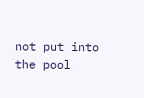not put into the pool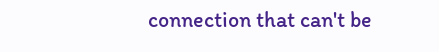connection that can't be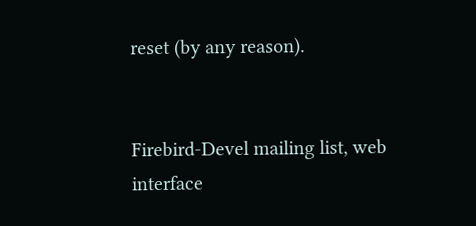reset (by any reason).


Firebird-Devel mailing list, web interface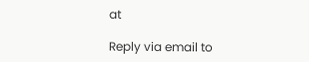at

Reply via email to